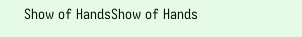Show of HandsShow of Hands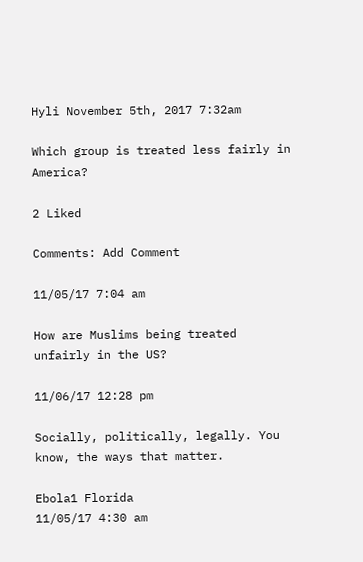Hyli November 5th, 2017 7:32am

Which group is treated less fairly in America?

2 Liked

Comments: Add Comment

11/05/17 7:04 am

How are Muslims being treated unfairly in the US?

11/06/17 12:28 pm

Socially, politically, legally. You know, the ways that matter.

Ebola1 Florida
11/05/17 4:30 am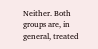Neither. Both groups are, in general, treated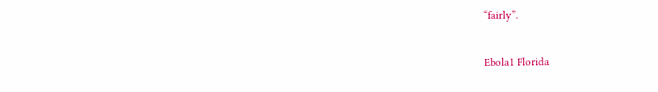“fairly”.

Ebola1 Florida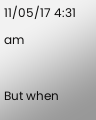11/05/17 4:31 am

But when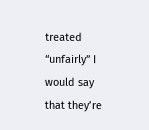treated “unfairly” I would say that they’re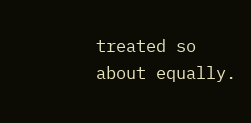treated so about equally.